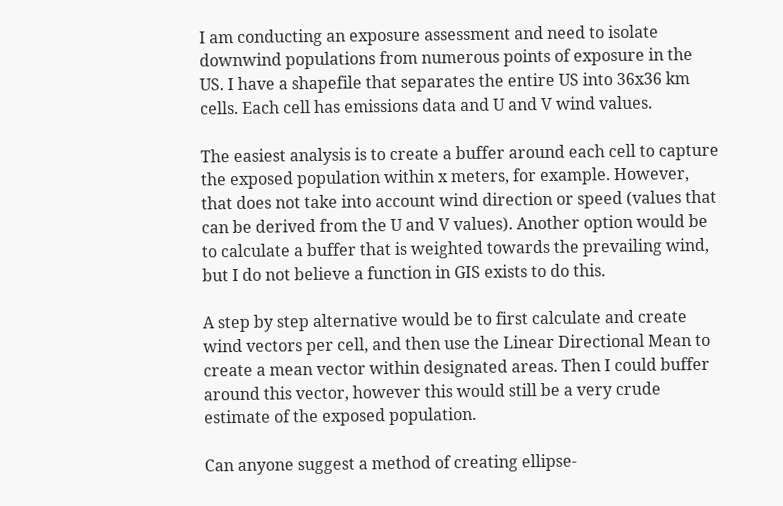I am conducting an exposure assessment and need to isolate downwind populations from numerous points of exposure in the US. I have a shapefile that separates the entire US into 36x36 km cells. Each cell has emissions data and U and V wind values.

The easiest analysis is to create a buffer around each cell to capture the exposed population within x meters, for example. However, that does not take into account wind direction or speed (values that can be derived from the U and V values). Another option would be to calculate a buffer that is weighted towards the prevailing wind, but I do not believe a function in GIS exists to do this.

A step by step alternative would be to first calculate and create wind vectors per cell, and then use the Linear Directional Mean to create a mean vector within designated areas. Then I could buffer around this vector, however this would still be a very crude estimate of the exposed population.

Can anyone suggest a method of creating ellipse-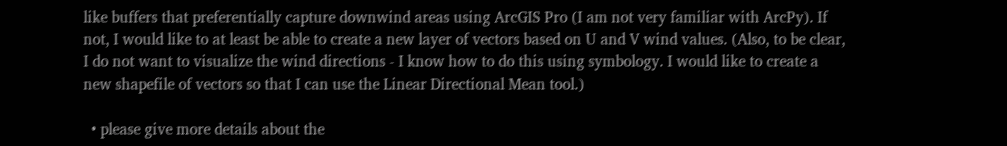like buffers that preferentially capture downwind areas using ArcGIS Pro (I am not very familiar with ArcPy). If not, I would like to at least be able to create a new layer of vectors based on U and V wind values. (Also, to be clear, I do not want to visualize the wind directions - I know how to do this using symbology. I would like to create a new shapefile of vectors so that I can use the Linear Directional Mean tool.)

  • please give more details about the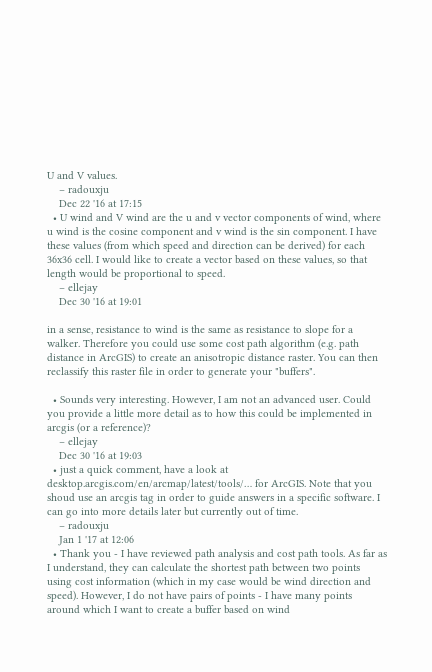U and V values.
    – radouxju
    Dec 22 '16 at 17:15
  • U wind and V wind are the u and v vector components of wind, where u wind is the cosine component and v wind is the sin component. I have these values (from which speed and direction can be derived) for each 36x36 cell. I would like to create a vector based on these values, so that length would be proportional to speed.
    – ellejay
    Dec 30 '16 at 19:01

in a sense, resistance to wind is the same as resistance to slope for a walker. Therefore you could use some cost path algorithm (e.g. path distance in ArcGIS) to create an anisotropic distance raster. You can then reclassify this raster file in order to generate your "buffers".

  • Sounds very interesting. However, I am not an advanced user. Could you provide a little more detail as to how this could be implemented in arcgis (or a reference)?
    – ellejay
    Dec 30 '16 at 19:03
  • just a quick comment, have a look at desktop.arcgis.com/en/arcmap/latest/tools/… for ArcGIS. Note that you shoud use an arcgis tag in order to guide answers in a specific software. I can go into more details later but currently out of time.
    – radouxju
    Jan 1 '17 at 12:06
  • Thank you - I have reviewed path analysis and cost path tools. As far as I understand, they can calculate the shortest path between two points using cost information (which in my case would be wind direction and speed). However, I do not have pairs of points - I have many points around which I want to create a buffer based on wind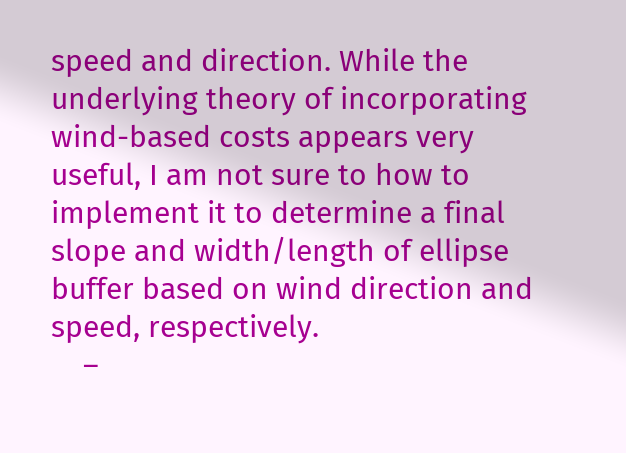speed and direction. While the underlying theory of incorporating wind-based costs appears very useful, I am not sure to how to implement it to determine a final slope and width/length of ellipse buffer based on wind direction and speed, respectively.
    –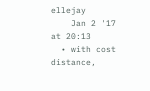ellejay
    Jan 2 '17 at 20:13
  • with cost distance,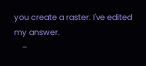you create a raster. I've edited my answer.
    –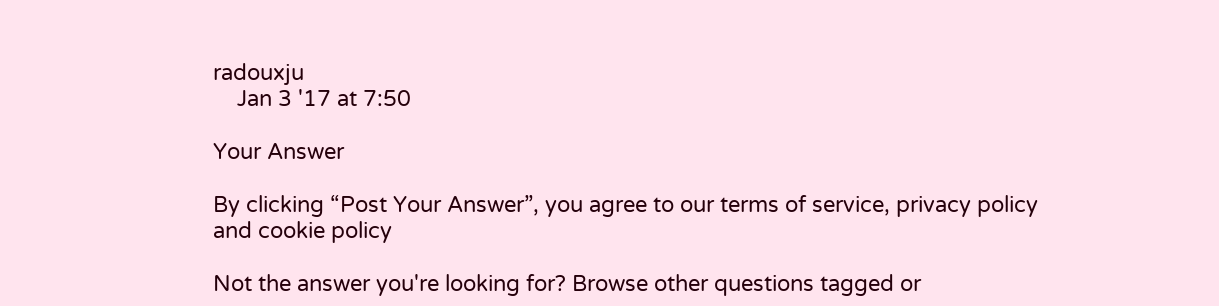radouxju
    Jan 3 '17 at 7:50

Your Answer

By clicking “Post Your Answer”, you agree to our terms of service, privacy policy and cookie policy

Not the answer you're looking for? Browse other questions tagged or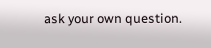ask your own question.